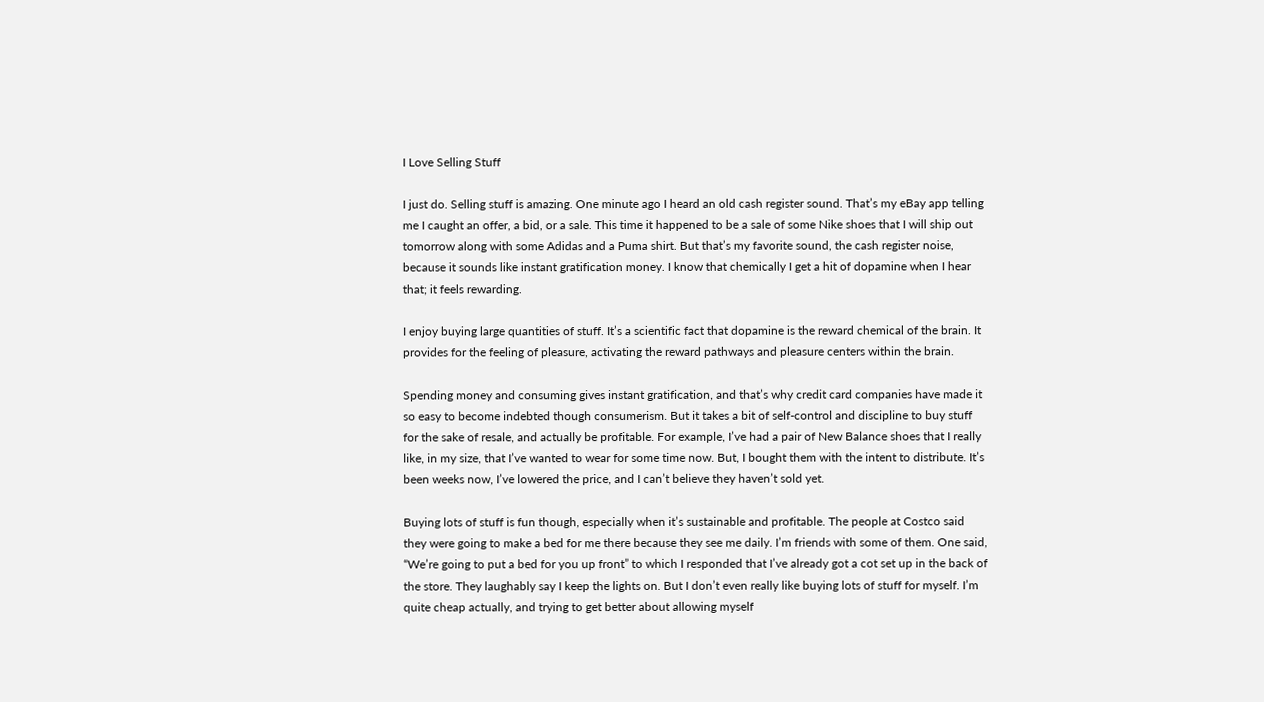I Love Selling Stuff

I just do. Selling stuff is amazing. One minute ago I heard an old cash register sound. That’s my eBay app telling me I caught an offer, a bid, or a sale. This time it happened to be a sale of some Nike shoes that I will ship out tomorrow along with some Adidas and a Puma shirt. But that’s my favorite sound, the cash register noise, because it sounds like instant gratification money. I know that chemically I get a hit of dopamine when I hear that; it feels rewarding.

I enjoy buying large quantities of stuff. It’s a scientific fact that dopamine is the reward chemical of the brain. It provides for the feeling of pleasure, activating the reward pathways and pleasure centers within the brain.

Spending money and consuming gives instant gratification, and that’s why credit card companies have made it so easy to become indebted though consumerism. But it takes a bit of self-control and discipline to buy stuff for the sake of resale, and actually be profitable. For example, I’ve had a pair of New Balance shoes that I really like, in my size, that I’ve wanted to wear for some time now. But, I bought them with the intent to distribute. It’s been weeks now, I’ve lowered the price, and I can’t believe they haven’t sold yet.

Buying lots of stuff is fun though, especially when it’s sustainable and profitable. The people at Costco said they were going to make a bed for me there because they see me daily. I’m friends with some of them. One said, “We’re going to put a bed for you up front” to which I responded that I’ve already got a cot set up in the back of the store. They laughably say I keep the lights on. But I don’t even really like buying lots of stuff for myself. I’m quite cheap actually, and trying to get better about allowing myself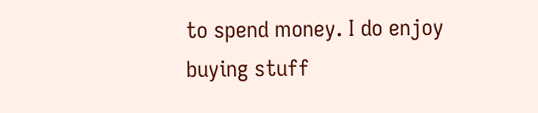to spend money. I do enjoy buying stuff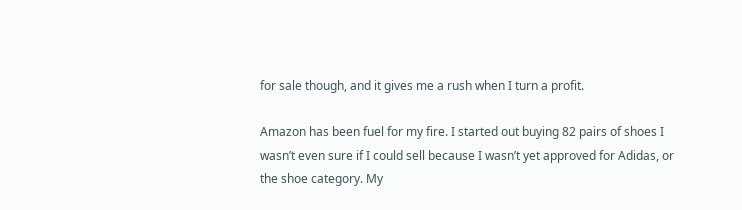for sale though, and it gives me a rush when I turn a profit.

Amazon has been fuel for my fire. I started out buying 82 pairs of shoes I wasn’t even sure if I could sell because I wasn’t yet approved for Adidas, or the shoe category. My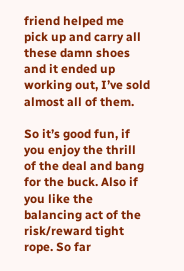friend helped me pick up and carry all these damn shoes and it ended up working out, I’ve sold almost all of them.

So it’s good fun, if you enjoy the thrill of the deal and bang for the buck. Also if you like the balancing act of the risk/reward tight rope. So far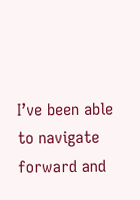I’ve been able to navigate forward and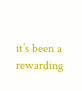it’s been a rewarding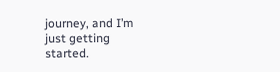journey, and I’m just getting started.